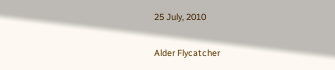25 July, 2010

Alder Flycatcher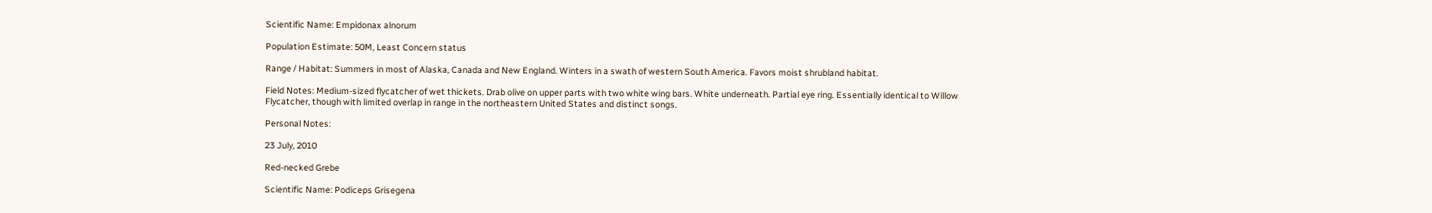Scientific Name: Empidonax alnorum

Population Estimate: 50M, Least Concern status

Range / Habitat: Summers in most of Alaska, Canada and New England. Winters in a swath of western South America. Favors moist shrubland habitat.

Field Notes: Medium-sized flycatcher of wet thickets. Drab olive on upper parts with two white wing bars. White underneath. Partial eye ring. Essentially identical to Willow Flycatcher, though with limited overlap in range in the northeastern United States and distinct songs.

Personal Notes:

23 July, 2010

Red-necked Grebe

Scientific Name: Podiceps Grisegena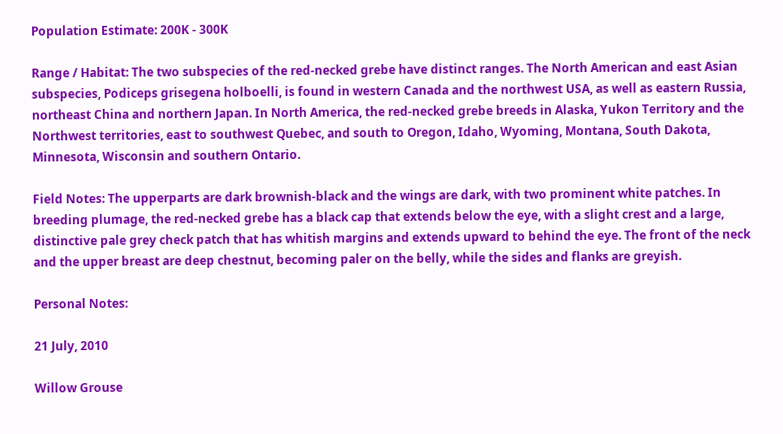Population Estimate: 200K - 300K

Range / Habitat: The two subspecies of the red-necked grebe have distinct ranges. The North American and east Asian subspecies, Podiceps grisegena holboelli, is found in western Canada and the northwest USA, as well as eastern Russia, northeast China and northern Japan. In North America, the red-necked grebe breeds in Alaska, Yukon Territory and the Northwest territories, east to southwest Quebec, and south to Oregon, Idaho, Wyoming, Montana, South Dakota, Minnesota, Wisconsin and southern Ontario.

Field Notes: The upperparts are dark brownish-black and the wings are dark, with two prominent white patches. In breeding plumage, the red-necked grebe has a black cap that extends below the eye, with a slight crest and a large, distinctive pale grey check patch that has whitish margins and extends upward to behind the eye. The front of the neck and the upper breast are deep chestnut, becoming paler on the belly, while the sides and flanks are greyish.

Personal Notes:

21 July, 2010

Willow Grouse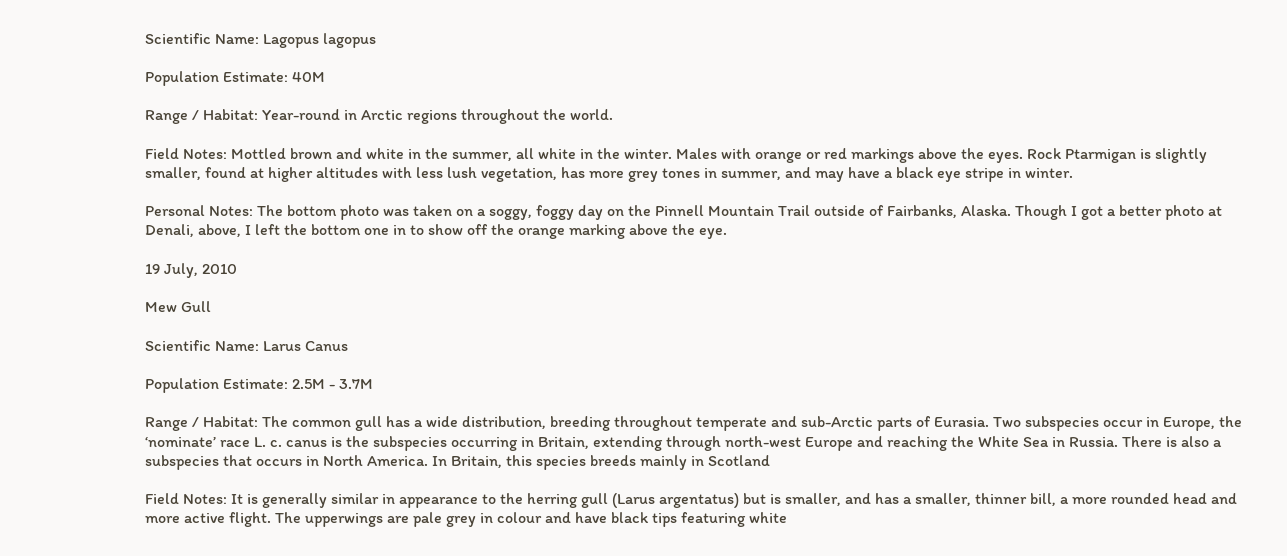Scientific Name: Lagopus lagopus

Population Estimate: 40M

Range / Habitat: Year-round in Arctic regions throughout the world.

Field Notes: Mottled brown and white in the summer, all white in the winter. Males with orange or red markings above the eyes. Rock Ptarmigan is slightly smaller, found at higher altitudes with less lush vegetation, has more grey tones in summer, and may have a black eye stripe in winter.

Personal Notes: The bottom photo was taken on a soggy, foggy day on the Pinnell Mountain Trail outside of Fairbanks, Alaska. Though I got a better photo at Denali, above, I left the bottom one in to show off the orange marking above the eye.

19 July, 2010

Mew Gull

Scientific Name: Larus Canus

Population Estimate: 2.5M - 3.7M

Range / Habitat: The common gull has a wide distribution, breeding throughout temperate and sub-Arctic parts of Eurasia. Two subspecies occur in Europe, the ‘nominate’ race L. c. canus is the subspecies occurring in Britain, extending through north-west Europe and reaching the White Sea in Russia. There is also a subspecies that occurs in North America. In Britain, this species breeds mainly in Scotland

Field Notes: It is generally similar in appearance to the herring gull (Larus argentatus) but is smaller, and has a smaller, thinner bill, a more rounded head and more active flight. The upperwings are pale grey in colour and have black tips featuring white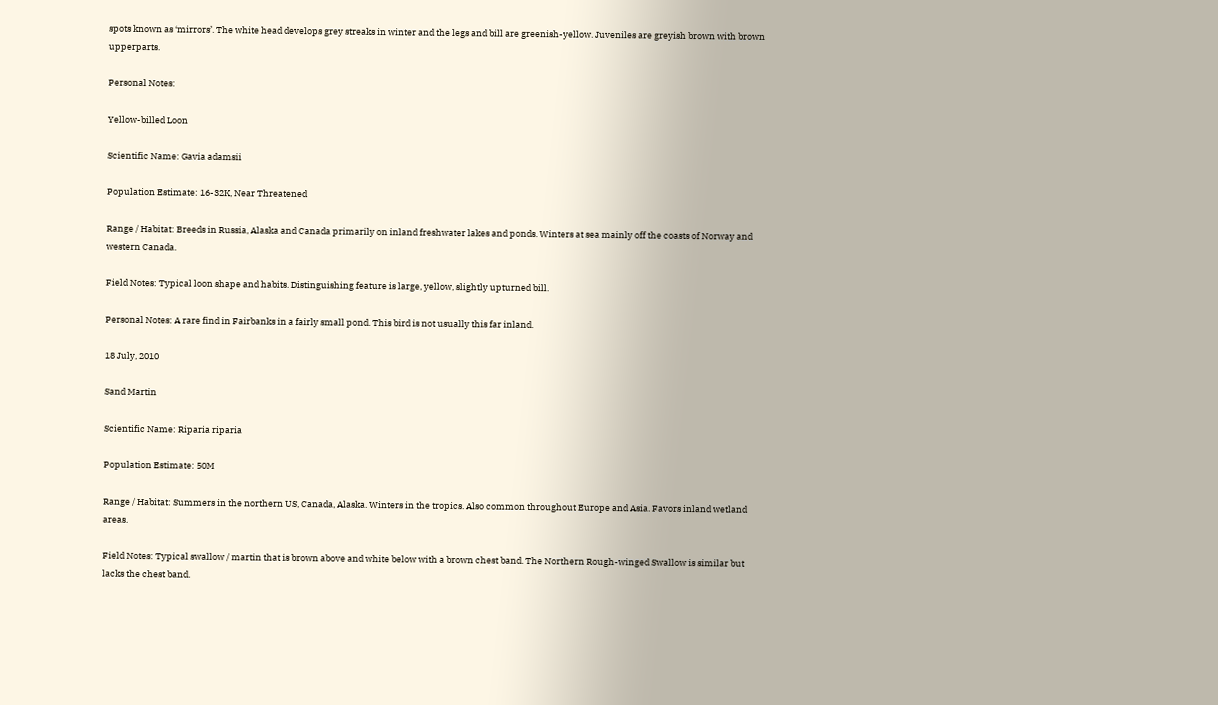spots known as ‘mirrors’. The white head develops grey streaks in winter and the legs and bill are greenish-yellow. Juveniles are greyish brown with brown upperparts.

Personal Notes:

Yellow-billed Loon

Scientific Name: Gavia adamsii

Population Estimate: 16-32K, Near Threatened

Range / Habitat: Breeds in Russia, Alaska and Canada primarily on inland freshwater lakes and ponds. Winters at sea mainly off the coasts of Norway and western Canada.

Field Notes: Typical loon shape and habits. Distinguishing feature is large, yellow, slightly upturned bill.

Personal Notes: A rare find in Fairbanks in a fairly small pond. This bird is not usually this far inland.

18 July, 2010

Sand Martin

Scientific Name: Riparia riparia

Population Estimate: 50M

Range / Habitat: Summers in the northern US, Canada, Alaska. Winters in the tropics. Also common throughout Europe and Asia. Favors inland wetland areas.

Field Notes: Typical swallow / martin that is brown above and white below with a brown chest band. The Northern Rough-winged Swallow is similar but lacks the chest band.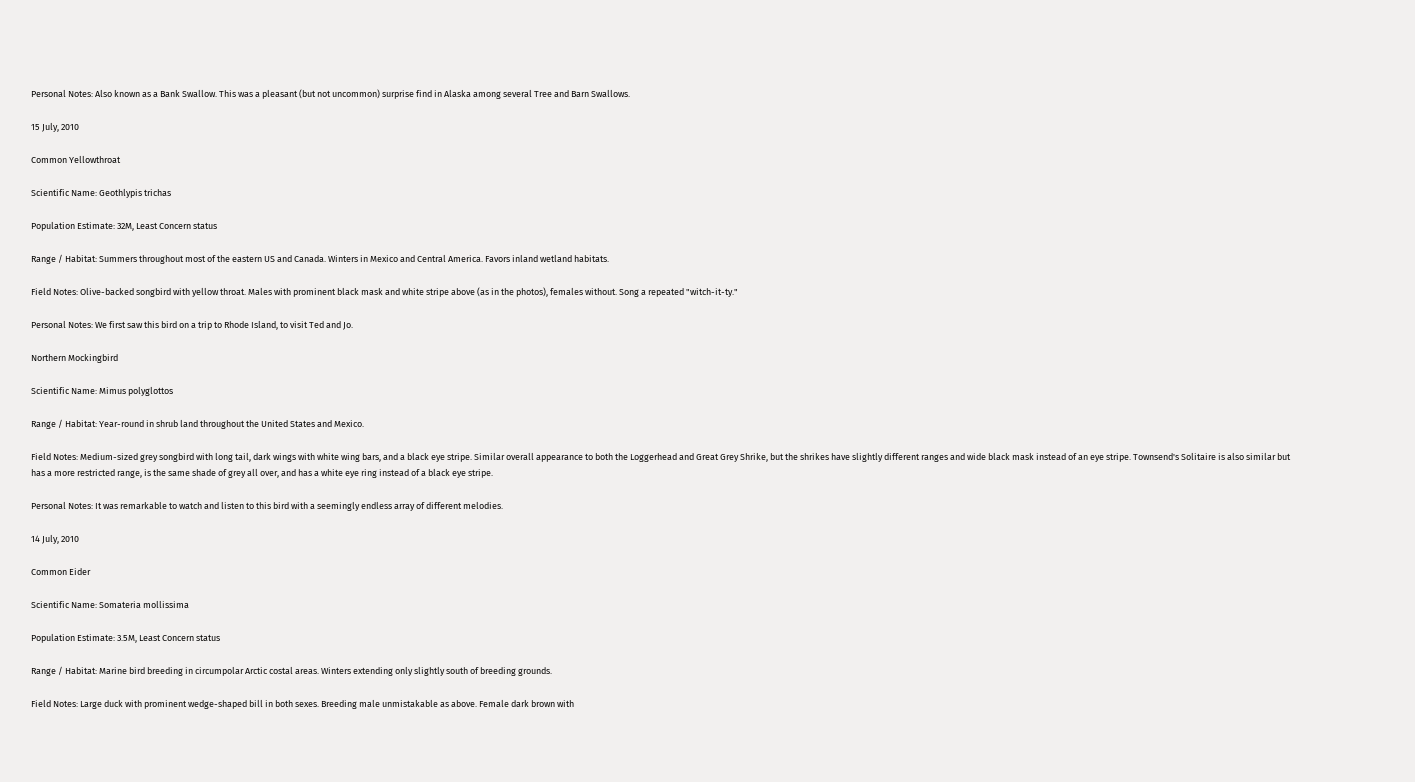Personal Notes: Also known as a Bank Swallow. This was a pleasant (but not uncommon) surprise find in Alaska among several Tree and Barn Swallows.

15 July, 2010

Common Yellowthroat

Scientific Name: Geothlypis trichas

Population Estimate: 32M, Least Concern status

Range / Habitat: Summers throughout most of the eastern US and Canada. Winters in Mexico and Central America. Favors inland wetland habitats.

Field Notes: Olive-backed songbird with yellow throat. Males with prominent black mask and white stripe above (as in the photos), females without. Song a repeated "witch-it-ty."

Personal Notes: We first saw this bird on a trip to Rhode Island, to visit Ted and Jo.

Northern Mockingbird

Scientific Name: Mimus polyglottos

Range / Habitat: Year-round in shrub land throughout the United States and Mexico.

Field Notes: Medium-sized grey songbird with long tail, dark wings with white wing bars, and a black eye stripe. Similar overall appearance to both the Loggerhead and Great Grey Shrike, but the shrikes have slightly different ranges and wide black mask instead of an eye stripe. Townsend's Solitaire is also similar but has a more restricted range, is the same shade of grey all over, and has a white eye ring instead of a black eye stripe.

Personal Notes: It was remarkable to watch and listen to this bird with a seemingly endless array of different melodies.

14 July, 2010

Common Eider

Scientific Name: Somateria mollissima

Population Estimate: 3.5M, Least Concern status

Range / Habitat: Marine bird breeding in circumpolar Arctic costal areas. Winters extending only slightly south of breeding grounds.

Field Notes: Large duck with prominent wedge-shaped bill in both sexes. Breeding male unmistakable as above. Female dark brown with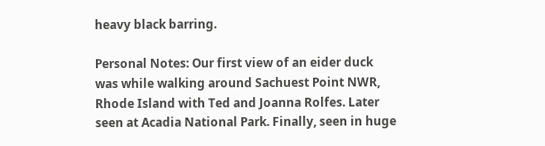heavy black barring.

Personal Notes: Our first view of an eider duck was while walking around Sachuest Point NWR, Rhode Island with Ted and Joanna Rolfes. Later seen at Acadia National Park. Finally, seen in huge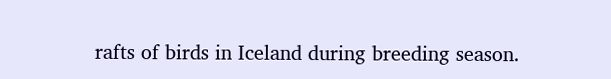rafts of birds in Iceland during breeding season.